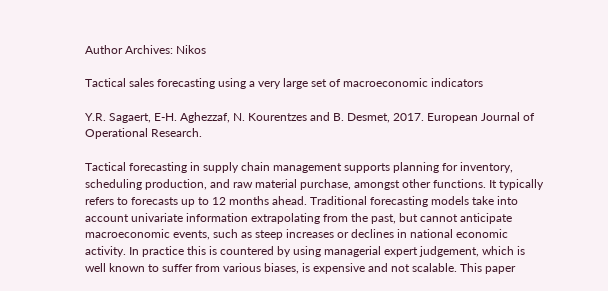Author Archives: Nikos

Tactical sales forecasting using a very large set of macroeconomic indicators

Y.R. Sagaert, E-H. Aghezzaf, N. Kourentzes and B. Desmet, 2017. European Journal of Operational Research.

Tactical forecasting in supply chain management supports planning for inventory, scheduling production, and raw material purchase, amongst other functions. It typically refers to forecasts up to 12 months ahead. Traditional forecasting models take into account univariate information extrapolating from the past, but cannot anticipate macroeconomic events, such as steep increases or declines in national economic activity. In practice this is countered by using managerial expert judgement, which is well known to suffer from various biases, is expensive and not scalable. This paper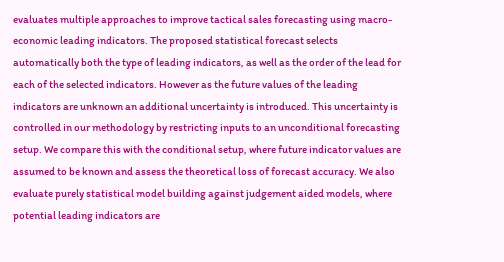evaluates multiple approaches to improve tactical sales forecasting using macro-economic leading indicators. The proposed statistical forecast selects automatically both the type of leading indicators, as well as the order of the lead for each of the selected indicators. However as the future values of the leading indicators are unknown an additional uncertainty is introduced. This uncertainty is controlled in our methodology by restricting inputs to an unconditional forecasting setup. We compare this with the conditional setup, where future indicator values are assumed to be known and assess the theoretical loss of forecast accuracy. We also evaluate purely statistical model building against judgement aided models, where potential leading indicators are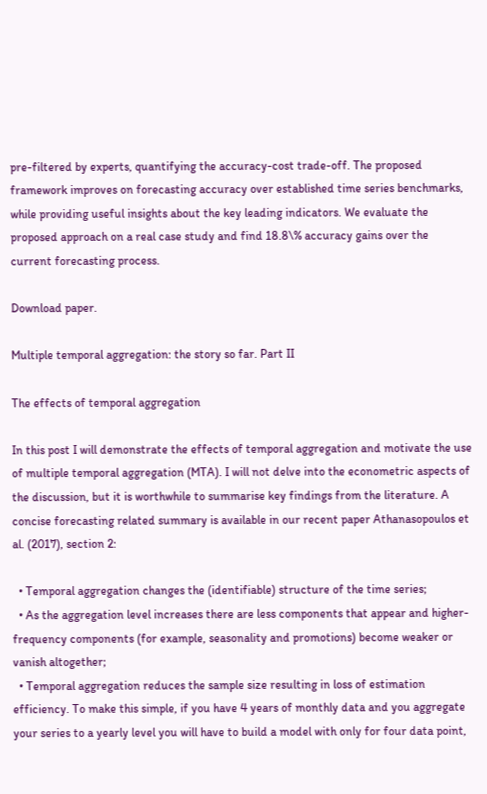pre-filtered by experts, quantifying the accuracy-cost trade-off. The proposed framework improves on forecasting accuracy over established time series benchmarks, while providing useful insights about the key leading indicators. We evaluate the proposed approach on a real case study and find 18.8\% accuracy gains over the current forecasting process.

Download paper.

Multiple temporal aggregation: the story so far. Part II

The effects of temporal aggregation

In this post I will demonstrate the effects of temporal aggregation and motivate the use of multiple temporal aggregation (MTA). I will not delve into the econometric aspects of the discussion, but it is worthwhile to summarise key findings from the literature. A concise forecasting related summary is available in our recent paper Athanasopoulos et al. (2017), section 2:

  • Temporal aggregation changes the (identifiable) structure of the time series;
  • As the aggregation level increases there are less components that appear and higher-frequency components (for example, seasonality and promotions) become weaker or vanish altogether;
  • Temporal aggregation reduces the sample size resulting in loss of estimation efficiency. To make this simple, if you have 4 years of monthly data and you aggregate your series to a yearly level you will have to build a model with only for four data point,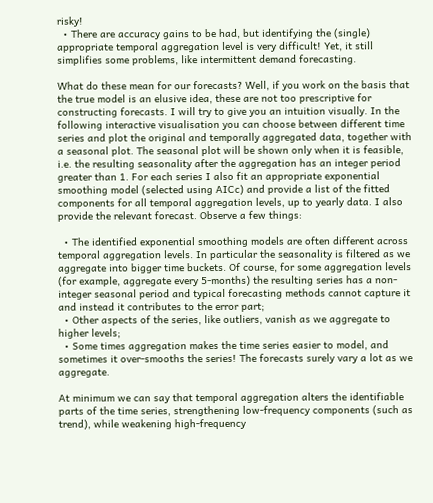risky!
  • There are accuracy gains to be had, but identifying the (single) appropriate temporal aggregation level is very difficult! Yet, it still simplifies some problems, like intermittent demand forecasting.

What do these mean for our forecasts? Well, if you work on the basis that the true model is an elusive idea, these are not too prescriptive for constructing forecasts. I will try to give you an intuition visually. In the following interactive visualisation you can choose between different time series and plot the original and temporally aggregated data, together with a seasonal plot. The seasonal plot will be shown only when it is feasible, i.e. the resulting seasonality after the aggregation has an integer period greater than 1. For each series I also fit an appropriate exponential smoothing model (selected using AICc) and provide a list of the fitted components for all temporal aggregation levels, up to yearly data. I also provide the relevant forecast. Observe a few things:

  • The identified exponential smoothing models are often different across temporal aggregation levels. In particular the seasonality is filtered as we aggregate into bigger time buckets. Of course, for some aggregation levels (for example, aggregate every 5-months) the resulting series has a non-integer seasonal period and typical forecasting methods cannot capture it and instead it contributes to the error part;
  • Other aspects of the series, like outliers, vanish as we aggregate to higher levels;
  • Some times aggregation makes the time series easier to model, and sometimes it over-smooths the series! The forecasts surely vary a lot as we aggregate.

At minimum we can say that temporal aggregation alters the identifiable parts of the time series, strengthening low-frequency components (such as trend), while weakening high-frequency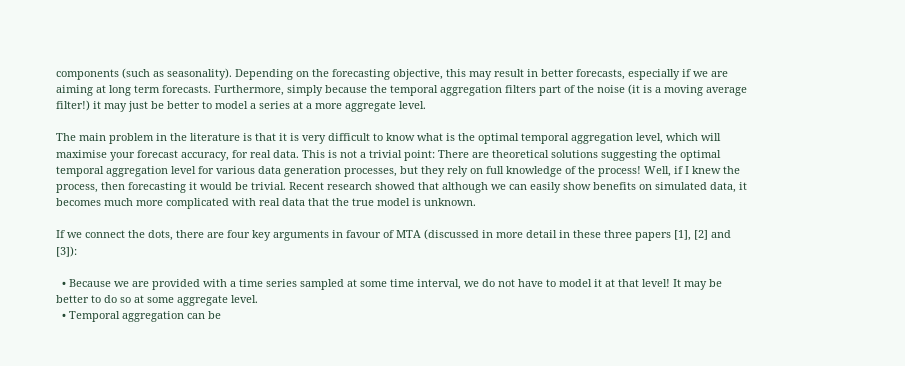components (such as seasonality). Depending on the forecasting objective, this may result in better forecasts, especially if we are aiming at long term forecasts. Furthermore, simply because the temporal aggregation filters part of the noise (it is a moving average filter!) it may just be better to model a series at a more aggregate level.

The main problem in the literature is that it is very difficult to know what is the optimal temporal aggregation level, which will maximise your forecast accuracy, for real data. This is not a trivial point: There are theoretical solutions suggesting the optimal temporal aggregation level for various data generation processes, but they rely on full knowledge of the process! Well, if I knew the process, then forecasting it would be trivial. Recent research showed that although we can easily show benefits on simulated data, it becomes much more complicated with real data that the true model is unknown.

If we connect the dots, there are four key arguments in favour of MTA (discussed in more detail in these three papers [1], [2] and [3]):

  • Because we are provided with a time series sampled at some time interval, we do not have to model it at that level! It may be better to do so at some aggregate level.
  • Temporal aggregation can be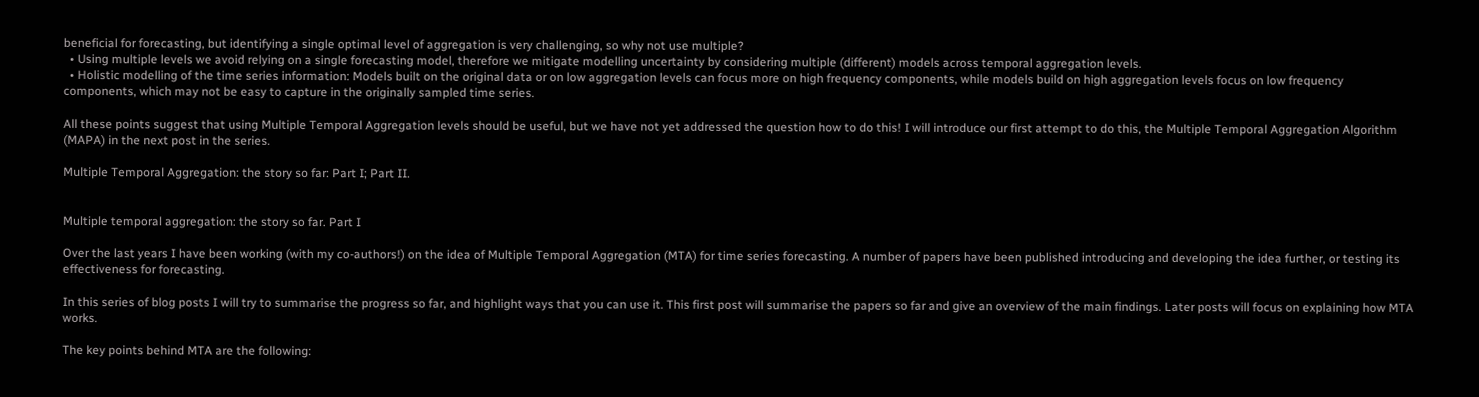beneficial for forecasting, but identifying a single optimal level of aggregation is very challenging, so why not use multiple?
  • Using multiple levels we avoid relying on a single forecasting model, therefore we mitigate modelling uncertainty by considering multiple (different) models across temporal aggregation levels.
  • Holistic modelling of the time series information: Models built on the original data or on low aggregation levels can focus more on high frequency components, while models build on high aggregation levels focus on low frequency components, which may not be easy to capture in the originally sampled time series.

All these points suggest that using Multiple Temporal Aggregation levels should be useful, but we have not yet addressed the question how to do this! I will introduce our first attempt to do this, the Multiple Temporal Aggregation Algorithm (MAPA) in the next post in the series.

Multiple Temporal Aggregation: the story so far: Part I; Part II.


Multiple temporal aggregation: the story so far. Part I

Over the last years I have been working (with my co-authors!) on the idea of Multiple Temporal Aggregation (MTA) for time series forecasting. A number of papers have been published introducing and developing the idea further, or testing its effectiveness for forecasting.

In this series of blog posts I will try to summarise the progress so far, and highlight ways that you can use it. This first post will summarise the papers so far and give an overview of the main findings. Later posts will focus on explaining how MTA works.

The key points behind MTA are the following: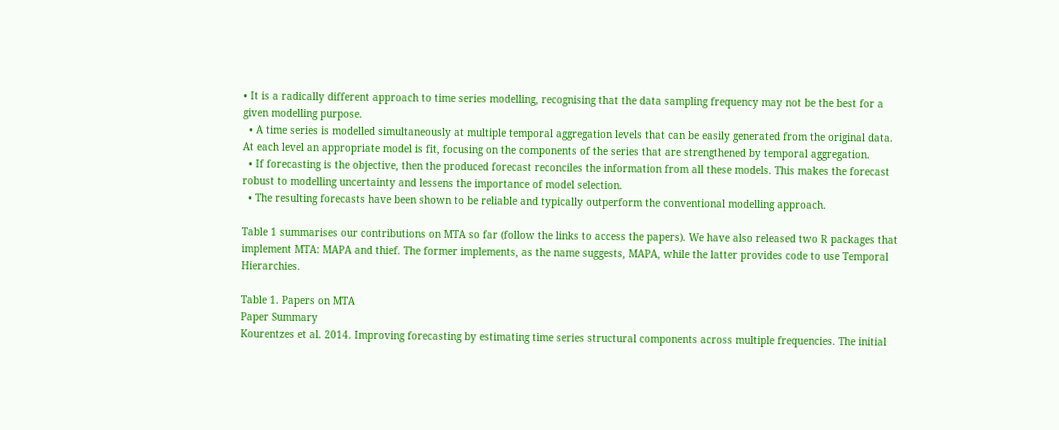• It is a radically different approach to time series modelling, recognising that the data sampling frequency may not be the best for a given modelling purpose.
  • A time series is modelled simultaneously at multiple temporal aggregation levels that can be easily generated from the original data. At each level an appropriate model is fit, focusing on the components of the series that are strengthened by temporal aggregation.
  • If forecasting is the objective, then the produced forecast reconciles the information from all these models. This makes the forecast robust to modelling uncertainty and lessens the importance of model selection.
  • The resulting forecasts have been shown to be reliable and typically outperform the conventional modelling approach.

Table 1 summarises our contributions on MTA so far (follow the links to access the papers). We have also released two R packages that implement MTA: MAPA and thief. The former implements, as the name suggests, MAPA, while the latter provides code to use Temporal Hierarchies.

Table 1. Papers on MTA
Paper Summary
Kourentzes et al. 2014. Improving forecasting by estimating time series structural components across multiple frequencies. The initial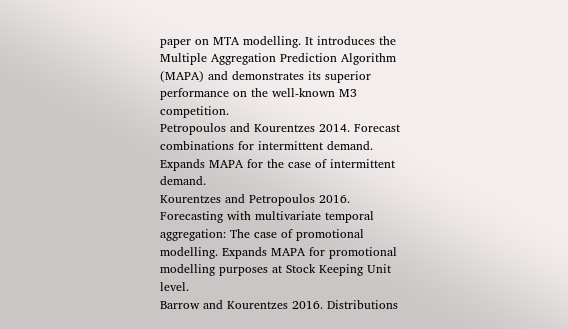paper on MTA modelling. It introduces the Multiple Aggregation Prediction Algorithm (MAPA) and demonstrates its superior performance on the well-known M3 competition.
Petropoulos and Kourentzes 2014. Forecast combinations for intermittent demand. Expands MAPA for the case of intermittent demand.
Kourentzes and Petropoulos 2016. Forecasting with multivariate temporal aggregation: The case of promotional modelling. Expands MAPA for promotional modelling purposes at Stock Keeping Unit level.
Barrow and Kourentzes 2016. Distributions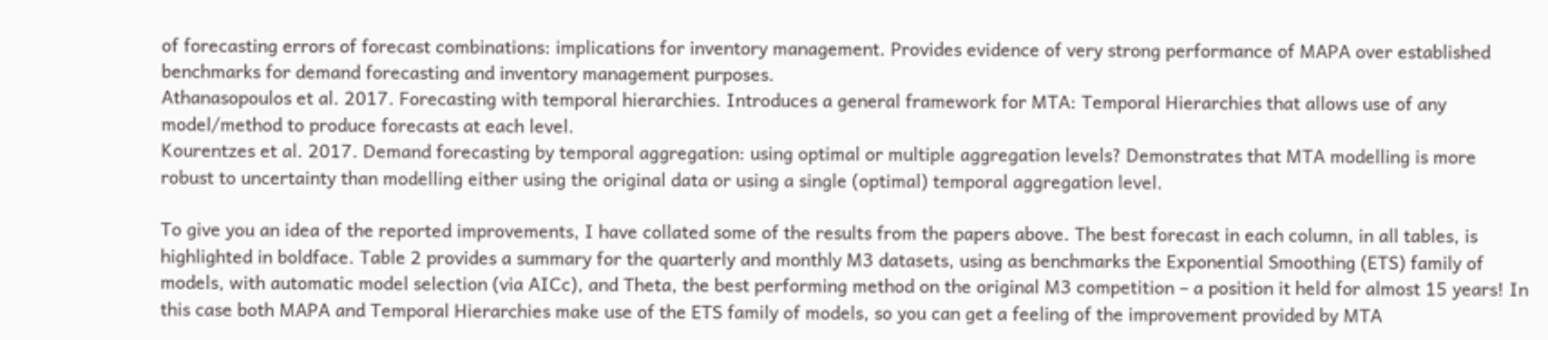of forecasting errors of forecast combinations: implications for inventory management. Provides evidence of very strong performance of MAPA over established benchmarks for demand forecasting and inventory management purposes.
Athanasopoulos et al. 2017. Forecasting with temporal hierarchies. Introduces a general framework for MTA: Temporal Hierarchies that allows use of any model/method to produce forecasts at each level.
Kourentzes et al. 2017. Demand forecasting by temporal aggregation: using optimal or multiple aggregation levels? Demonstrates that MTA modelling is more robust to uncertainty than modelling either using the original data or using a single (optimal) temporal aggregation level.

To give you an idea of the reported improvements, I have collated some of the results from the papers above. The best forecast in each column, in all tables, is highlighted in boldface. Table 2 provides a summary for the quarterly and monthly M3 datasets, using as benchmarks the Exponential Smoothing (ETS) family of models, with automatic model selection (via AICc), and Theta, the best performing method on the original M3 competition – a position it held for almost 15 years! In this case both MAPA and Temporal Hierarchies make use of the ETS family of models, so you can get a feeling of the improvement provided by MTA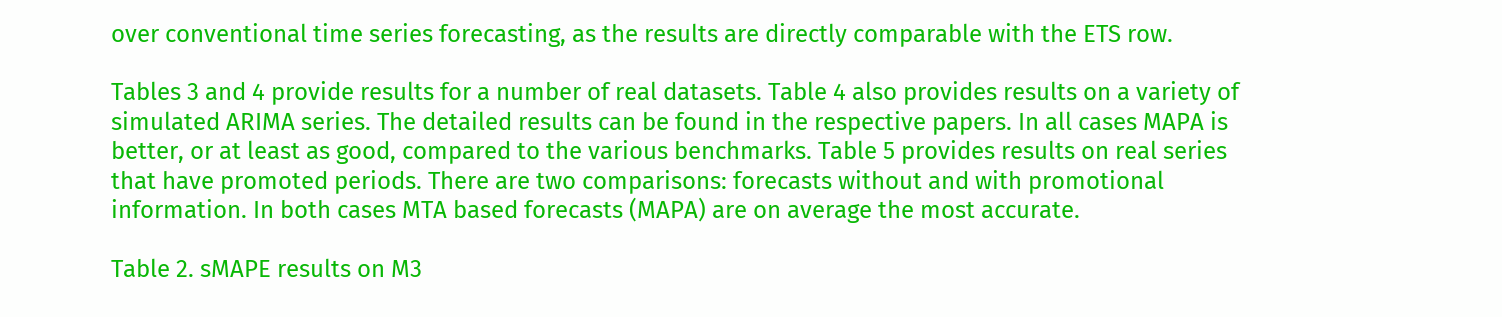over conventional time series forecasting, as the results are directly comparable with the ETS row.

Tables 3 and 4 provide results for a number of real datasets. Table 4 also provides results on a variety of simulated ARIMA series. The detailed results can be found in the respective papers. In all cases MAPA is better, or at least as good, compared to the various benchmarks. Table 5 provides results on real series that have promoted periods. There are two comparisons: forecasts without and with promotional information. In both cases MTA based forecasts (MAPA) are on average the most accurate.

Table 2. sMAPE results on M3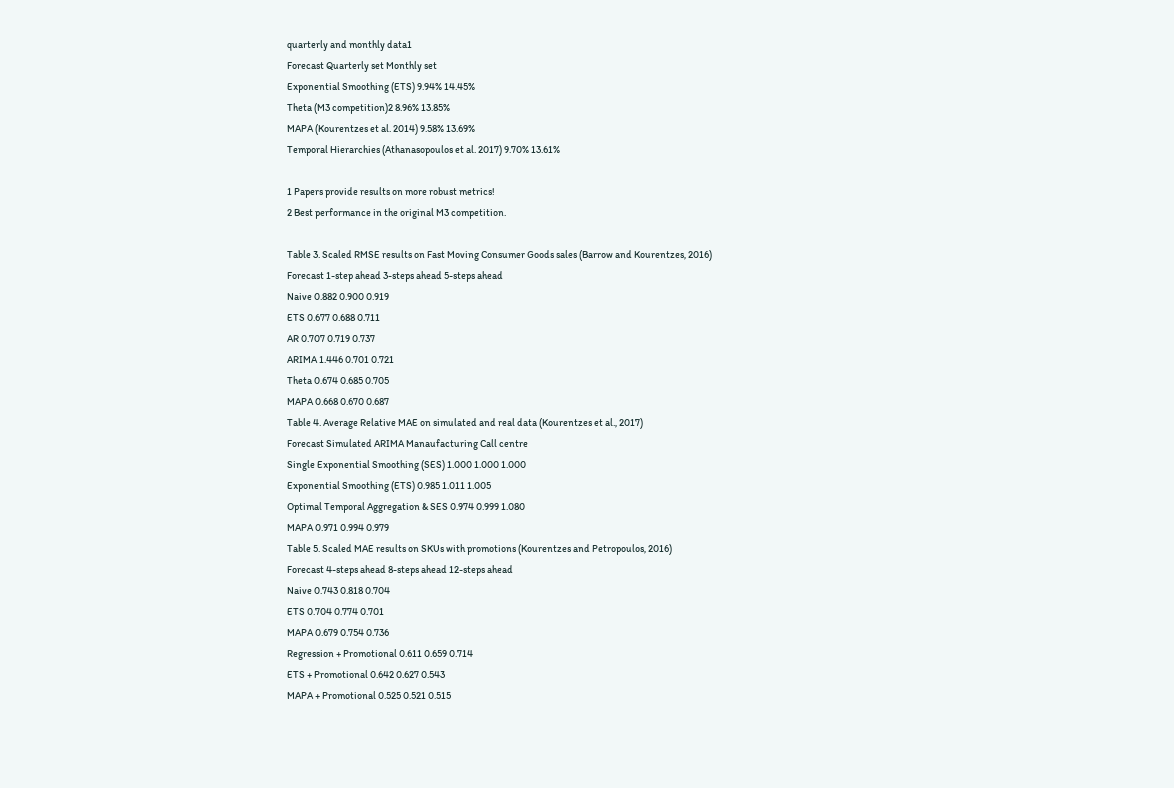quarterly and monthly data1
Forecast Quarterly set Monthly set
Exponential Smoothing (ETS) 9.94% 14.45%
Theta (M3 competition)2 8.96% 13.85%
MAPA (Kourentzes et al. 2014) 9.58% 13.69%
Temporal Hierarchies (Athanasopoulos et al. 2017) 9.70% 13.61%

1 Papers provide results on more robust metrics!
2 Best performance in the original M3 competition.

Table 3. Scaled RMSE results on Fast Moving Consumer Goods sales (Barrow and Kourentzes, 2016)
Forecast 1-step ahead 3-steps ahead 5-steps ahead
Naive 0.882 0.900 0.919
ETS 0.677 0.688 0.711
AR 0.707 0.719 0.737
ARIMA 1.446 0.701 0.721
Theta 0.674 0.685 0.705
MAPA 0.668 0.670 0.687
Table 4. Average Relative MAE on simulated and real data (Kourentzes et al., 2017)
Forecast Simulated ARIMA Manaufacturing Call centre
Single Exponential Smoothing (SES) 1.000 1.000 1.000
Exponential Smoothing (ETS) 0.985 1.011 1.005
Optimal Temporal Aggregation & SES 0.974 0.999 1.080
MAPA 0.971 0.994 0.979
Table 5. Scaled MAE results on SKUs with promotions (Kourentzes and Petropoulos, 2016)
Forecast 4-steps ahead 8-steps ahead 12-steps ahead
Naive 0.743 0.818 0.704
ETS 0.704 0.774 0.701
MAPA 0.679 0.754 0.736
Regression + Promotional 0.611 0.659 0.714
ETS + Promotional 0.642 0.627 0.543
MAPA + Promotional 0.525 0.521 0.515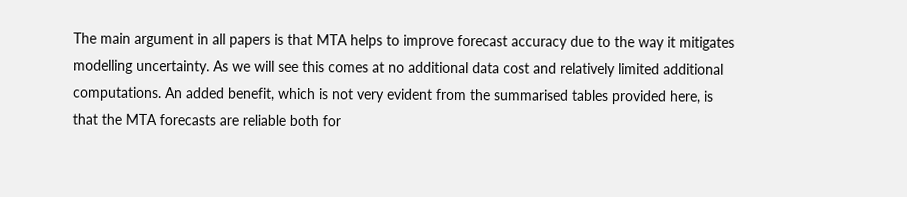The main argument in all papers is that MTA helps to improve forecast accuracy due to the way it mitigates modelling uncertainty. As we will see this comes at no additional data cost and relatively limited additional computations. An added benefit, which is not very evident from the summarised tables provided here, is that the MTA forecasts are reliable both for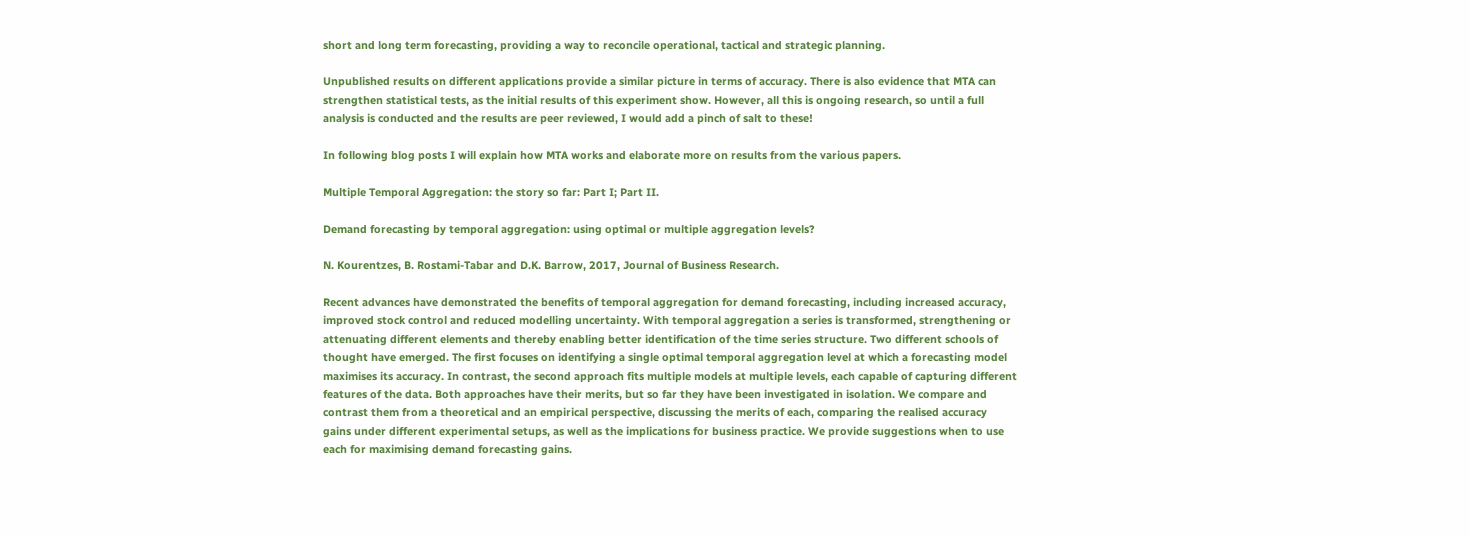short and long term forecasting, providing a way to reconcile operational, tactical and strategic planning.

Unpublished results on different applications provide a similar picture in terms of accuracy. There is also evidence that MTA can strengthen statistical tests, as the initial results of this experiment show. However, all this is ongoing research, so until a full analysis is conducted and the results are peer reviewed, I would add a pinch of salt to these!

In following blog posts I will explain how MTA works and elaborate more on results from the various papers.

Multiple Temporal Aggregation: the story so far: Part I; Part II.

Demand forecasting by temporal aggregation: using optimal or multiple aggregation levels?

N. Kourentzes, B. Rostami-Tabar and D.K. Barrow, 2017, Journal of Business Research.

Recent advances have demonstrated the benefits of temporal aggregation for demand forecasting, including increased accuracy, improved stock control and reduced modelling uncertainty. With temporal aggregation a series is transformed, strengthening or attenuating different elements and thereby enabling better identification of the time series structure. Two different schools of thought have emerged. The first focuses on identifying a single optimal temporal aggregation level at which a forecasting model maximises its accuracy. In contrast, the second approach fits multiple models at multiple levels, each capable of capturing different features of the data. Both approaches have their merits, but so far they have been investigated in isolation. We compare and contrast them from a theoretical and an empirical perspective, discussing the merits of each, comparing the realised accuracy gains under different experimental setups, as well as the implications for business practice. We provide suggestions when to use each for maximising demand forecasting gains.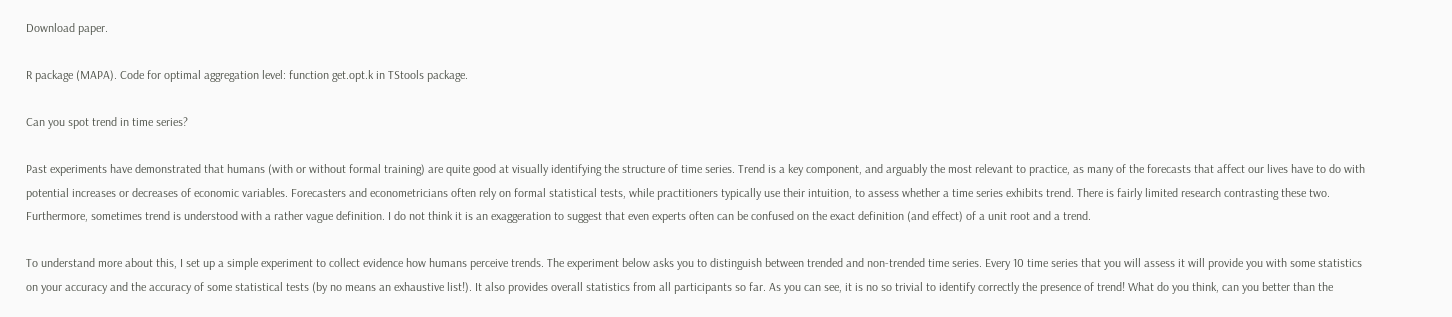Download paper.

R package (MAPA). Code for optimal aggregation level: function get.opt.k in TStools package.

Can you spot trend in time series?

Past experiments have demonstrated that humans (with or without formal training) are quite good at visually identifying the structure of time series. Trend is a key component, and arguably the most relevant to practice, as many of the forecasts that affect our lives have to do with potential increases or decreases of economic variables. Forecasters and econometricians often rely on formal statistical tests, while practitioners typically use their intuition, to assess whether a time series exhibits trend. There is fairly limited research contrasting these two. Furthermore, sometimes trend is understood with a rather vague definition. I do not think it is an exaggeration to suggest that even experts often can be confused on the exact definition (and effect) of a unit root and a trend.

To understand more about this, I set up a simple experiment to collect evidence how humans perceive trends. The experiment below asks you to distinguish between trended and non-trended time series. Every 10 time series that you will assess it will provide you with some statistics on your accuracy and the accuracy of some statistical tests (by no means an exhaustive list!). It also provides overall statistics from all participants so far. As you can see, it is no so trivial to identify correctly the presence of trend! What do you think, can you better than the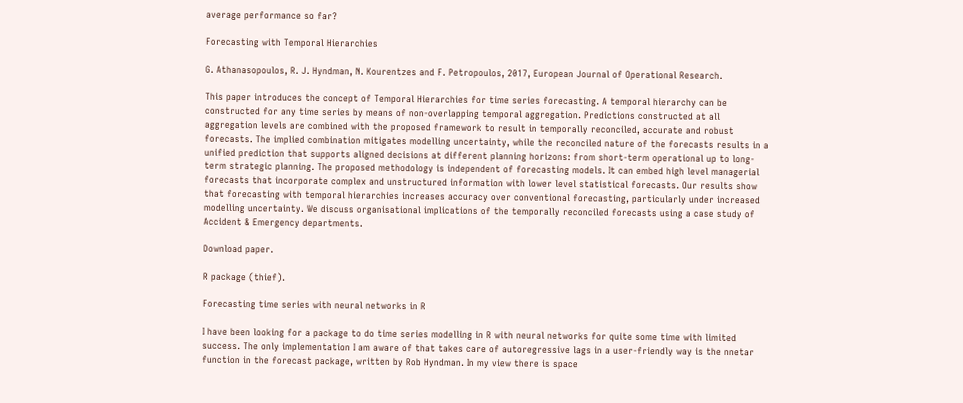average performance so far?

Forecasting with Temporal Hierarchies

G. Athanasopoulos, R. J. Hyndman, N. Kourentzes and F. Petropoulos, 2017, European Journal of Operational Research.

This paper introduces the concept of Temporal Hierarchies for time series forecasting. A temporal hierarchy can be constructed for any time series by means of non-overlapping temporal aggregation. Predictions constructed at all aggregation levels are combined with the proposed framework to result in temporally reconciled, accurate and robust forecasts. The implied combination mitigates modelling uncertainty, while the reconciled nature of the forecasts results in a unified prediction that supports aligned decisions at different planning horizons: from short-term operational up to long-term strategic planning. The proposed methodology is independent of forecasting models. It can embed high level managerial forecasts that incorporate complex and unstructured information with lower level statistical forecasts. Our results show that forecasting with temporal hierarchies increases accuracy over conventional forecasting, particularly under increased modelling uncertainty. We discuss organisational implications of the temporally reconciled forecasts using a case study of Accident & Emergency departments.

Download paper.

R package (thief).

Forecasting time series with neural networks in R

I have been looking for a package to do time series modelling in R with neural networks for quite some time with limited success. The only implementation I am aware of that takes care of autoregressive lags in a user-friendly way is the nnetar function in the forecast package, written by Rob Hyndman. In my view there is space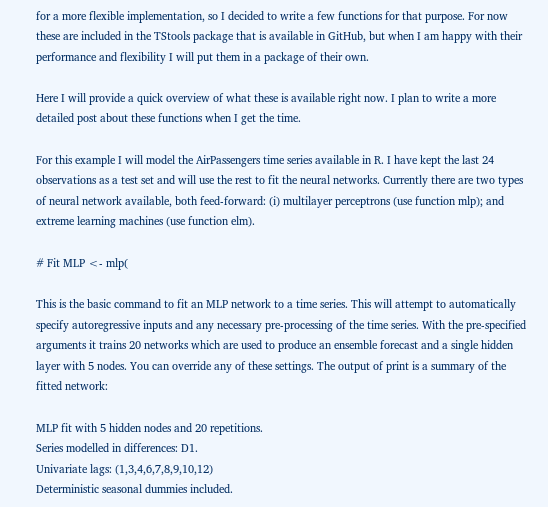for a more flexible implementation, so I decided to write a few functions for that purpose. For now these are included in the TStools package that is available in GitHub, but when I am happy with their performance and flexibility I will put them in a package of their own.

Here I will provide a quick overview of what these is available right now. I plan to write a more detailed post about these functions when I get the time.

For this example I will model the AirPassengers time series available in R. I have kept the last 24 observations as a test set and will use the rest to fit the neural networks. Currently there are two types of neural network available, both feed-forward: (i) multilayer perceptrons (use function mlp); and extreme learning machines (use function elm).

# Fit MLP <- mlp(

This is the basic command to fit an MLP network to a time series. This will attempt to automatically specify autoregressive inputs and any necessary pre-processing of the time series. With the pre-specified arguments it trains 20 networks which are used to produce an ensemble forecast and a single hidden layer with 5 nodes. You can override any of these settings. The output of print is a summary of the fitted network:

MLP fit with 5 hidden nodes and 20 repetitions.
Series modelled in differences: D1.
Univariate lags: (1,3,4,6,7,8,9,10,12)
Deterministic seasonal dummies included.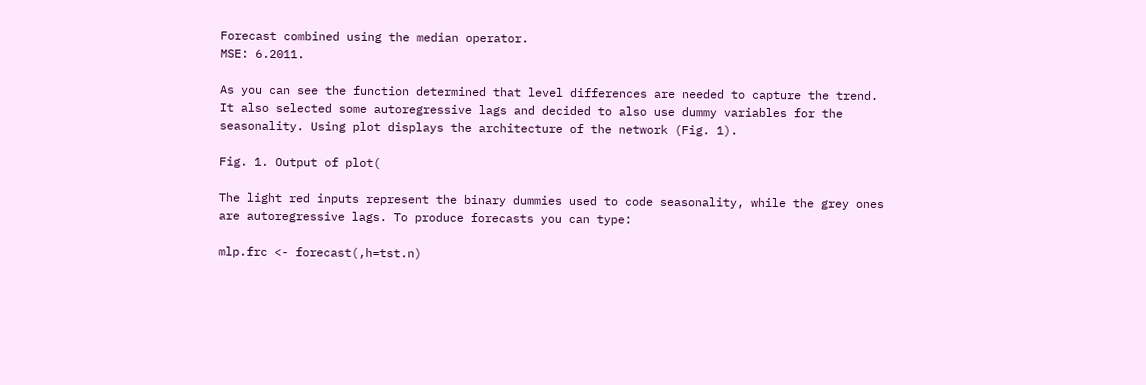Forecast combined using the median operator.
MSE: 6.2011.

As you can see the function determined that level differences are needed to capture the trend. It also selected some autoregressive lags and decided to also use dummy variables for the seasonality. Using plot displays the architecture of the network (Fig. 1).

Fig. 1. Output of plot(

The light red inputs represent the binary dummies used to code seasonality, while the grey ones are autoregressive lags. To produce forecasts you can type:

mlp.frc <- forecast(,h=tst.n)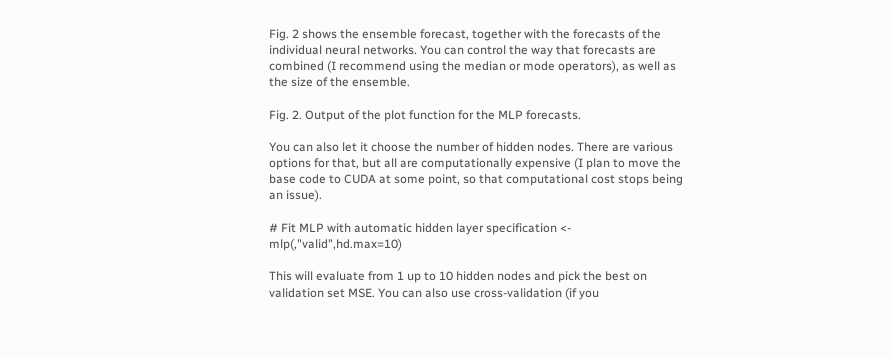Fig. 2 shows the ensemble forecast, together with the forecasts of the individual neural networks. You can control the way that forecasts are combined (I recommend using the median or mode operators), as well as the size of the ensemble.

Fig. 2. Output of the plot function for the MLP forecasts.

You can also let it choose the number of hidden nodes. There are various options for that, but all are computationally expensive (I plan to move the base code to CUDA at some point, so that computational cost stops being an issue).

# Fit MLP with automatic hidden layer specification <- mlp(,"valid",hd.max=10)

This will evaluate from 1 up to 10 hidden nodes and pick the best on validation set MSE. You can also use cross-validation (if you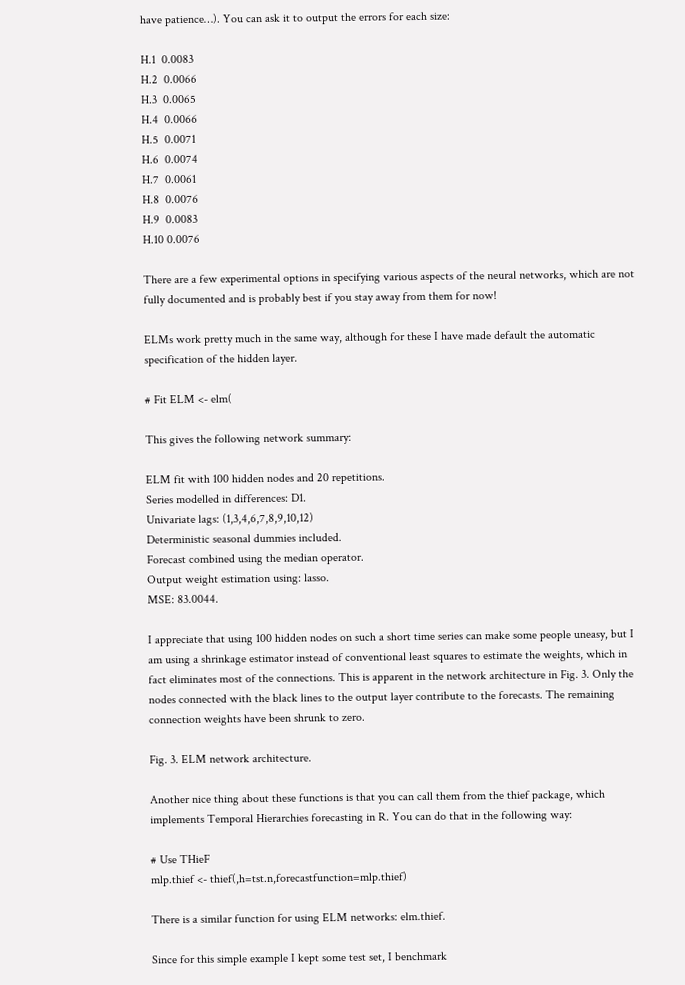have patience…). You can ask it to output the errors for each size:

H.1  0.0083
H.2  0.0066
H.3  0.0065
H.4  0.0066
H.5  0.0071
H.6  0.0074
H.7  0.0061
H.8  0.0076
H.9  0.0083
H.10 0.0076

There are a few experimental options in specifying various aspects of the neural networks, which are not fully documented and is probably best if you stay away from them for now!

ELMs work pretty much in the same way, although for these I have made default the automatic specification of the hidden layer.

# Fit ELM <- elm(

This gives the following network summary:

ELM fit with 100 hidden nodes and 20 repetitions.
Series modelled in differences: D1.
Univariate lags: (1,3,4,6,7,8,9,10,12)
Deterministic seasonal dummies included.
Forecast combined using the median operator.
Output weight estimation using: lasso.
MSE: 83.0044.

I appreciate that using 100 hidden nodes on such a short time series can make some people uneasy, but I am using a shrinkage estimator instead of conventional least squares to estimate the weights, which in fact eliminates most of the connections. This is apparent in the network architecture in Fig. 3. Only the nodes connected with the black lines to the output layer contribute to the forecasts. The remaining connection weights have been shrunk to zero.

Fig. 3. ELM network architecture.

Another nice thing about these functions is that you can call them from the thief package, which implements Temporal Hierarchies forecasting in R. You can do that in the following way:

# Use THieF
mlp.thief <- thief(,h=tst.n,forecastfunction=mlp.thief)

There is a similar function for using ELM networks: elm.thief.

Since for this simple example I kept some test set, I benchmark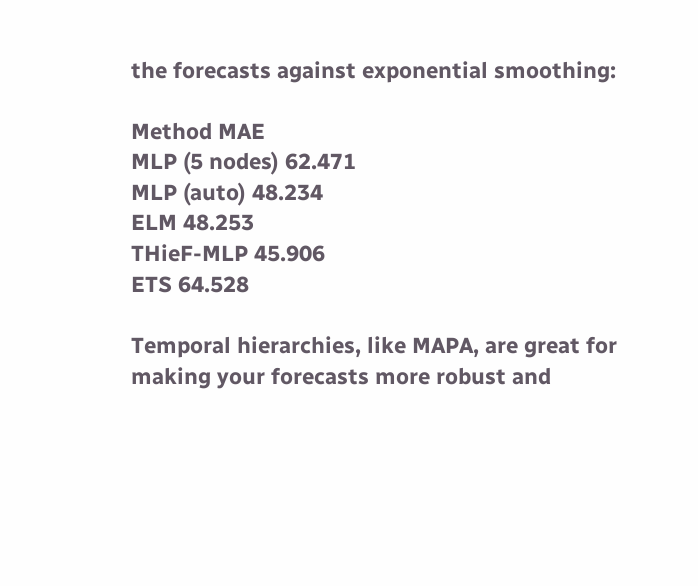the forecasts against exponential smoothing:

Method MAE
MLP (5 nodes) 62.471
MLP (auto) 48.234
ELM 48.253
THieF-MLP 45.906
ETS 64.528

Temporal hierarchies, like MAPA, are great for making your forecasts more robust and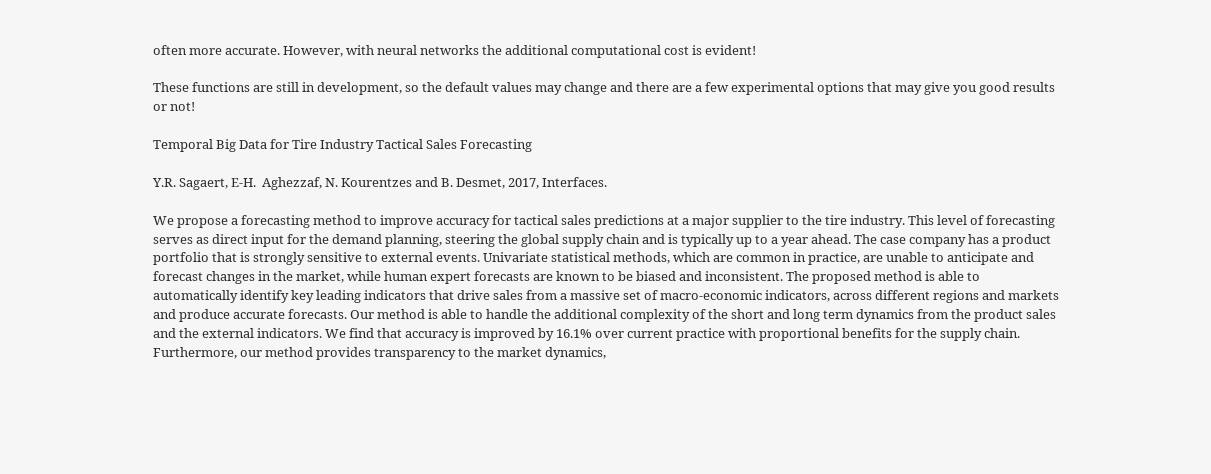often more accurate. However, with neural networks the additional computational cost is evident!

These functions are still in development, so the default values may change and there are a few experimental options that may give you good results or not!

Temporal Big Data for Tire Industry Tactical Sales Forecasting

Y.R. Sagaert, E-H.  Aghezzaf, N. Kourentzes and B. Desmet, 2017, Interfaces.

We propose a forecasting method to improve accuracy for tactical sales predictions at a major supplier to the tire industry. This level of forecasting serves as direct input for the demand planning, steering the global supply chain and is typically up to a year ahead. The case company has a product portfolio that is strongly sensitive to external events. Univariate statistical methods, which are common in practice, are unable to anticipate and forecast changes in the market, while human expert forecasts are known to be biased and inconsistent. The proposed method is able to automatically identify key leading indicators that drive sales from a massive set of macro-economic indicators, across different regions and markets and produce accurate forecasts. Our method is able to handle the additional complexity of the short and long term dynamics from the product sales and the external indicators. We find that accuracy is improved by 16.1% over current practice with proportional benefits for the supply chain. Furthermore, our method provides transparency to the market dynamics,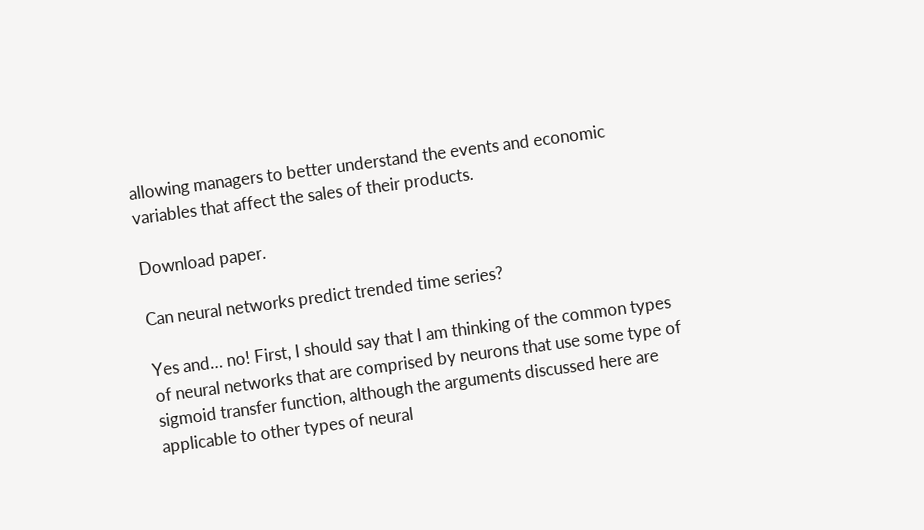allowing managers to better understand the events and economic variables that affect the sales of their products.

Download paper.

Can neural networks predict trended time series?

Yes and… no! First, I should say that I am thinking of the common types of neural networks that are comprised by neurons that use some type of sigmoid transfer function, although the arguments discussed here are applicable to other types of neural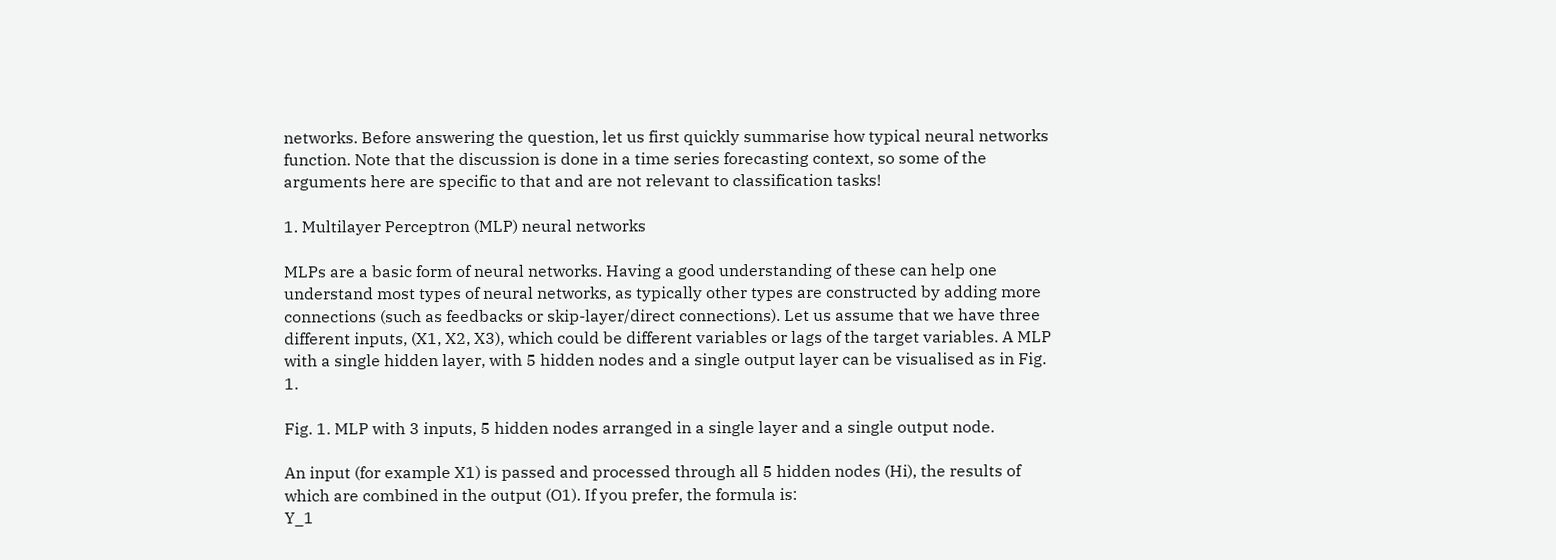networks. Before answering the question, let us first quickly summarise how typical neural networks function. Note that the discussion is done in a time series forecasting context, so some of the arguments here are specific to that and are not relevant to classification tasks!

1. Multilayer Perceptron (MLP) neural networks

MLPs are a basic form of neural networks. Having a good understanding of these can help one understand most types of neural networks, as typically other types are constructed by adding more connections (such as feedbacks or skip-layer/direct connections). Let us assume that we have three different inputs, (X1, X2, X3), which could be different variables or lags of the target variables. A MLP with a single hidden layer, with 5 hidden nodes and a single output layer can be visualised as in Fig. 1.

Fig. 1. MLP with 3 inputs, 5 hidden nodes arranged in a single layer and a single output node.

An input (for example X1) is passed and processed through all 5 hidden nodes (Hi), the results of which are combined in the output (O1). If you prefer, the formula is:
Y_1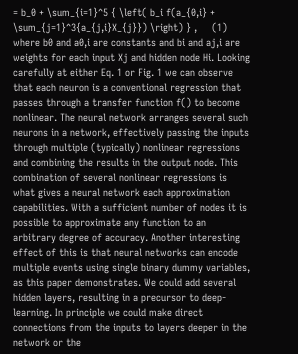= b_0 + \sum_{i=1}^5 { \left( b_i f(a_{0,i} + \sum_{j=1}^3{a_{j,i}X_{j}}) \right) } ,     (1)
where b0 and a0,i are constants and bi and aj,i are weights for each input Xj and hidden node Hi. Looking carefully at either Eq. 1 or Fig. 1 we can observe that each neuron is a conventional regression that passes through a transfer function f() to become nonlinear. The neural network arranges several such neurons in a network, effectively passing the inputs through multiple (typically) nonlinear regressions and combining the results in the output node. This combination of several nonlinear regressions is what gives a neural network each approximation capabilities. With a sufficient number of nodes it is possible to approximate any function to an arbitrary degree of accuracy. Another interesting effect of this is that neural networks can encode multiple events using single binary dummy variables, as this paper demonstrates. We could add several hidden layers, resulting in a precursor to deep-learning. In principle we could make direct connections from the inputs to layers deeper in the network or the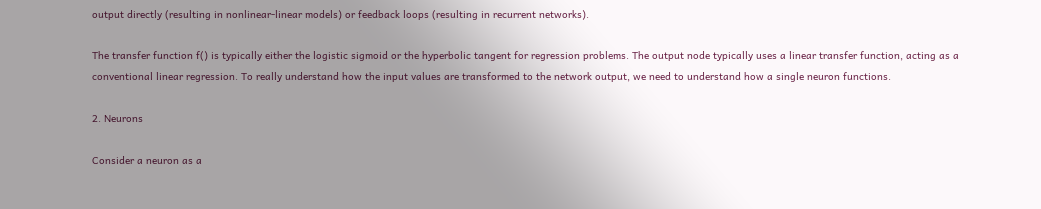output directly (resulting in nonlinear-linear models) or feedback loops (resulting in recurrent networks).

The transfer function f() is typically either the logistic sigmoid or the hyperbolic tangent for regression problems. The output node typically uses a linear transfer function, acting as a conventional linear regression. To really understand how the input values are transformed to the network output, we need to understand how a single neuron functions.

2. Neurons

Consider a neuron as a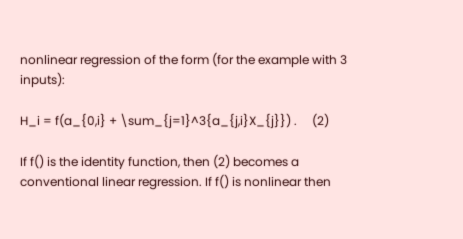nonlinear regression of the form (for the example with 3 inputs):

H_i = f(a_{0,i} + \sum_{j=1}^3{a_{j,i}X_{j}}) .     (2)

If f() is the identity function, then (2) becomes a conventional linear regression. If f() is nonlinear then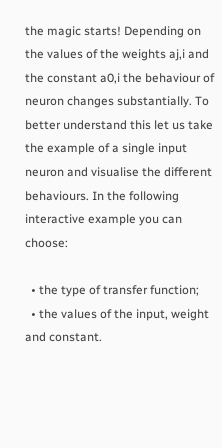the magic starts! Depending on the values of the weights aj,i and the constant a0,i the behaviour of neuron changes substantially. To better understand this let us take the example of a single input neuron and visualise the different behaviours. In the following interactive example you can choose:

  • the type of transfer function;
  • the values of the input, weight and constant.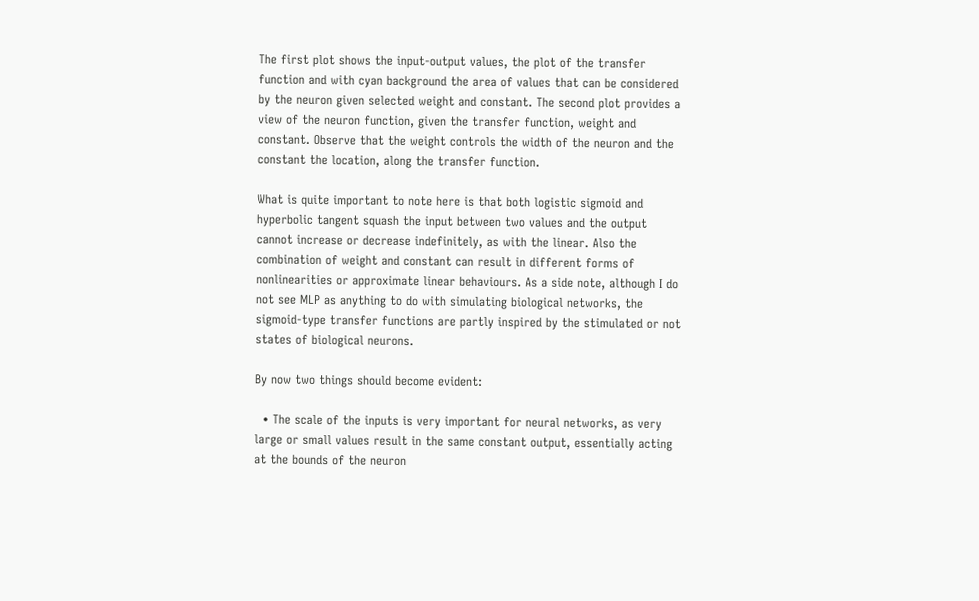The first plot shows the input-output values, the plot of the transfer function and with cyan background the area of values that can be considered by the neuron given selected weight and constant. The second plot provides a view of the neuron function, given the transfer function, weight and constant. Observe that the weight controls the width of the neuron and the constant the location, along the transfer function.

What is quite important to note here is that both logistic sigmoid and hyperbolic tangent squash the input between two values and the output cannot increase or decrease indefinitely, as with the linear. Also the combination of weight and constant can result in different forms of nonlinearities or approximate linear behaviours. As a side note, although I do not see MLP as anything to do with simulating biological networks, the sigmoid-type transfer functions are partly inspired by the stimulated or not states of biological neurons.

By now two things should become evident:

  • The scale of the inputs is very important for neural networks, as very large or small values result in the same constant output, essentially acting at the bounds of the neuron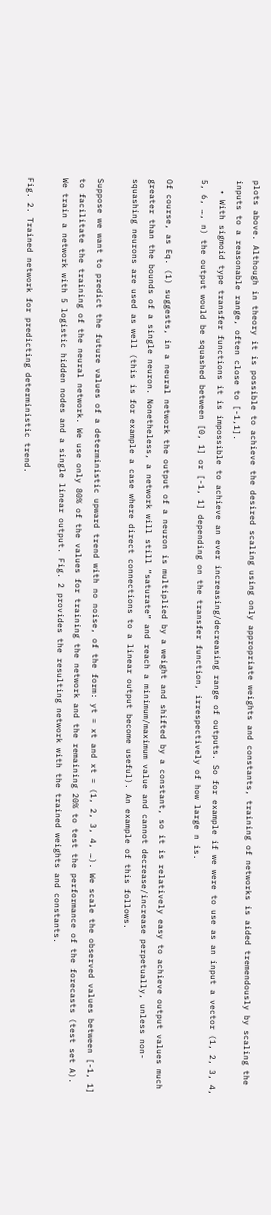plots above. Although in theory it is possible to achieve the desired scaling using only appropriate weights and constants, training of networks is aided tremendously by scaling the inputs to a reasonable range, often close to [-1,1].
  • With sigmoid type transfer functions it is impossible to achieve an ever increasing/decreasing range of outputs. So for example if we were to use as an input a vector (1, 2, 3, 4, 5, 6, …, n) the output would be squashed between [0, 1] or [-1, 1] depending on the transfer function, irrespectively of how large n is.

Of course, as Eq. (1) suggests, in a neural network the output of a neuron is multiplied by a weight and shifted by a constant, so it is relatively easy to achieve output values much greater than the bounds of a single neuron. Nonetheless, a network will still “saturate” and reach a minimum/maximum value and cannot decrease/increase perpetually, unless non-squashing neurons are used as well (this is for example a case where direct connections to a linear output become useful). An example of this follows.

Suppose we want to predict the future values of a deterministic upward trend with no noise, of the form: yt = xt and xt = (1, 2, 3, 4, …). We scale the observed values between [-1, 1] to facilitate the training of the neural network. We use only 80% of the values for training the network and the remaining 20% to test the performance of the forecasts (test set A). We train a network with 5 logistic hidden nodes and a single linear output. Fig. 2 provides the resulting network with the trained weights and constants.

Fig. 2. Trained network for predicting deterministic trend.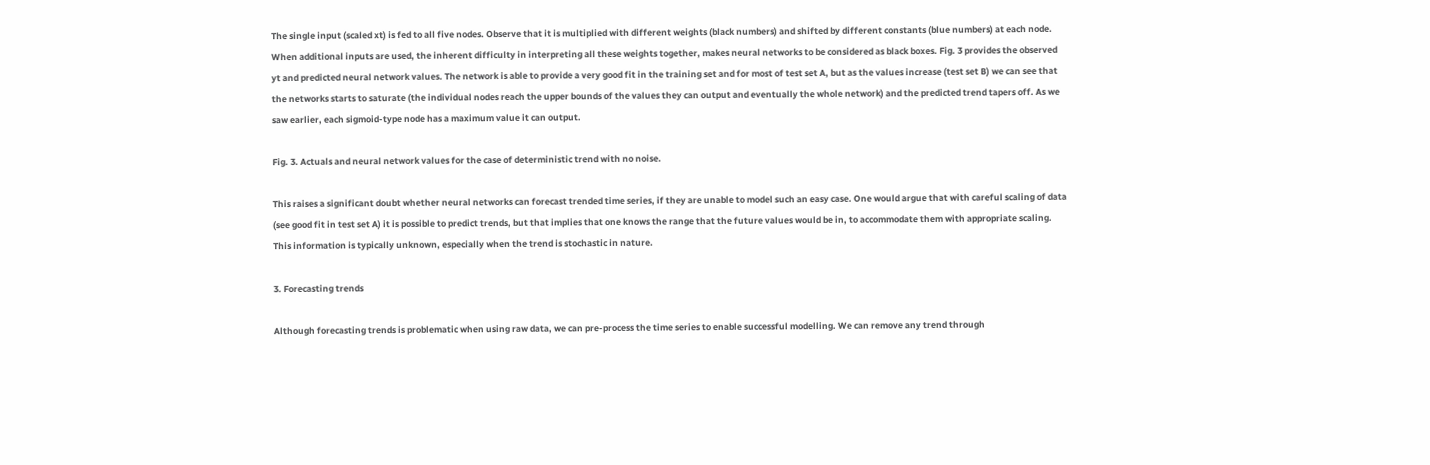The single input (scaled xt) is fed to all five nodes. Observe that it is multiplied with different weights (black numbers) and shifted by different constants (blue numbers) at each node. When additional inputs are used, the inherent difficulty in interpreting all these weights together, makes neural networks to be considered as black boxes. Fig. 3 provides the observed yt and predicted neural network values. The network is able to provide a very good fit in the training set and for most of test set A, but as the values increase (test set B) we can see that the networks starts to saturate (the individual nodes reach the upper bounds of the values they can output and eventually the whole network) and the predicted trend tapers off. As we saw earlier, each sigmoid-type node has a maximum value it can output.

Fig. 3. Actuals and neural network values for the case of deterministic trend with no noise.

This raises a significant doubt whether neural networks can forecast trended time series, if they are unable to model such an easy case. One would argue that with careful scaling of data (see good fit in test set A) it is possible to predict trends, but that implies that one knows the range that the future values would be in, to accommodate them with appropriate scaling. This information is typically unknown, especially when the trend is stochastic in nature.

3. Forecasting trends

Although forecasting trends is problematic when using raw data, we can pre-process the time series to enable successful modelling. We can remove any trend through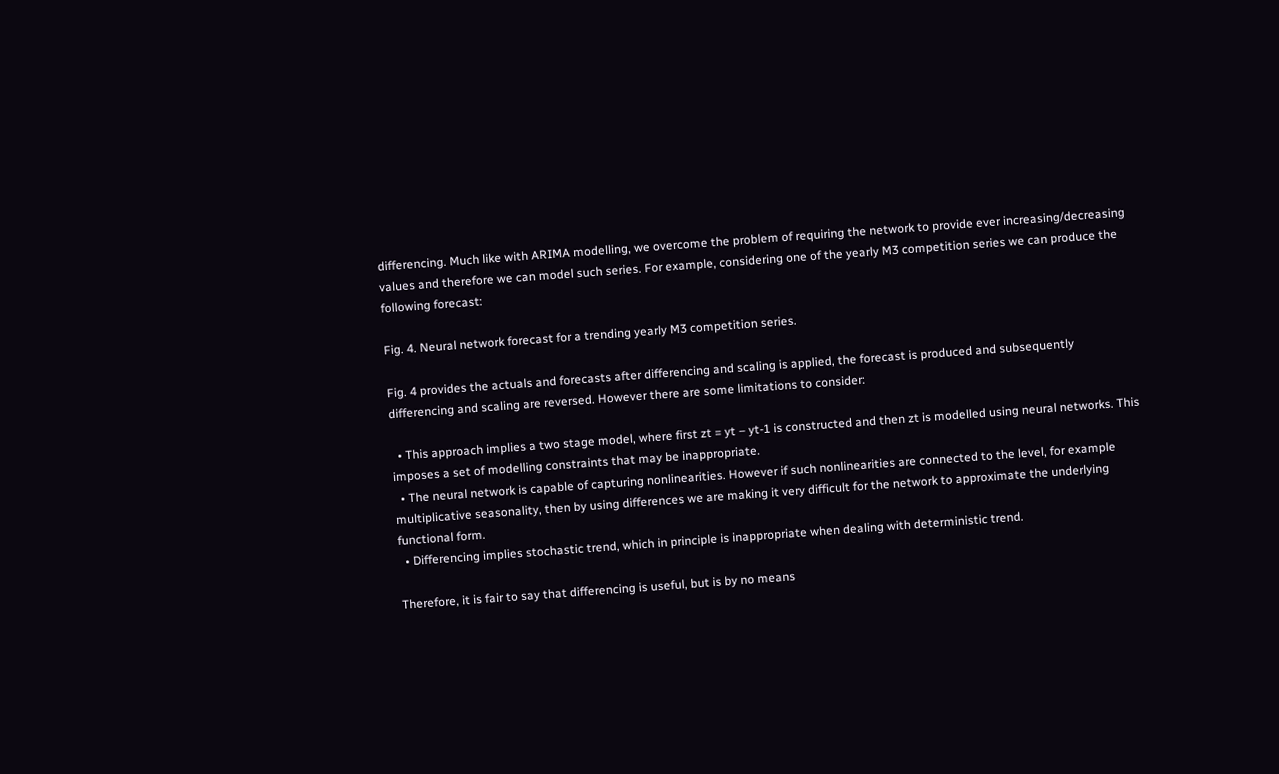differencing. Much like with ARIMA modelling, we overcome the problem of requiring the network to provide ever increasing/decreasing values and therefore we can model such series. For example, considering one of the yearly M3 competition series we can produce the following forecast:

Fig. 4. Neural network forecast for a trending yearly M3 competition series.

Fig. 4 provides the actuals and forecasts after differencing and scaling is applied, the forecast is produced and subsequently differencing and scaling are reversed. However there are some limitations to consider:

  • This approach implies a two stage model, where first zt = yt – yt-1 is constructed and then zt is modelled using neural networks. This imposes a set of modelling constraints that may be inappropriate.
  • The neural network is capable of capturing nonlinearities. However if such nonlinearities are connected to the level, for example multiplicative seasonality, then by using differences we are making it very difficult for the network to approximate the underlying functional form.
  • Differencing implies stochastic trend, which in principle is inappropriate when dealing with deterministic trend.

Therefore, it is fair to say that differencing is useful, but is by no means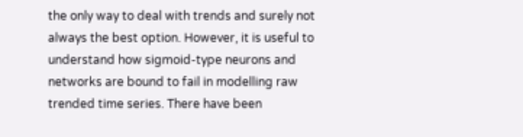the only way to deal with trends and surely not always the best option. However, it is useful to understand how sigmoid-type neurons and networks are bound to fail in modelling raw trended time series. There have been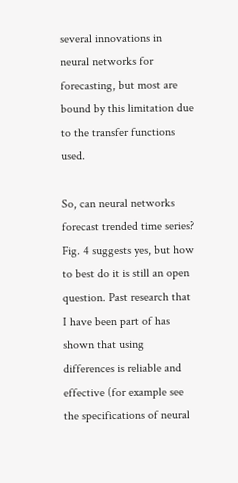several innovations in neural networks for forecasting, but most are bound by this limitation due to the transfer functions used.

So, can neural networks forecast trended time series? Fig. 4 suggests yes, but how to best do it is still an open question. Past research that I have been part of has shown that using differences is reliable and effective (for example see the specifications of neural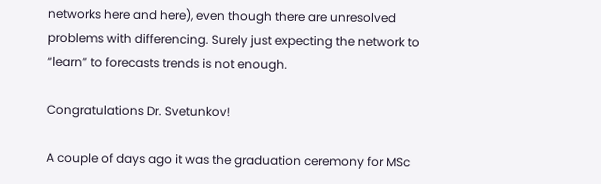networks here and here), even though there are unresolved problems with differencing. Surely just expecting the network to “learn” to forecasts trends is not enough.

Congratulations Dr. Svetunkov!

A couple of days ago it was the graduation ceremony for MSc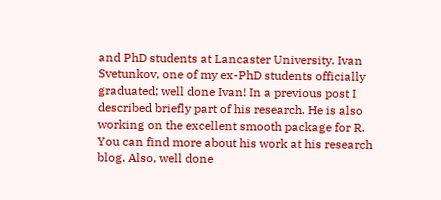and PhD students at Lancaster University. Ivan Svetunkov, one of my ex-PhD students officially graduated; well done Ivan! In a previous post I described briefly part of his research. He is also working on the excellent smooth package for R. You can find more about his work at his research blog. Also, well done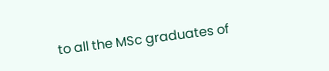to all the MSc graduates of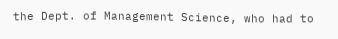the Dept. of Management Science, who had to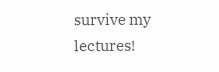survive my lectures!